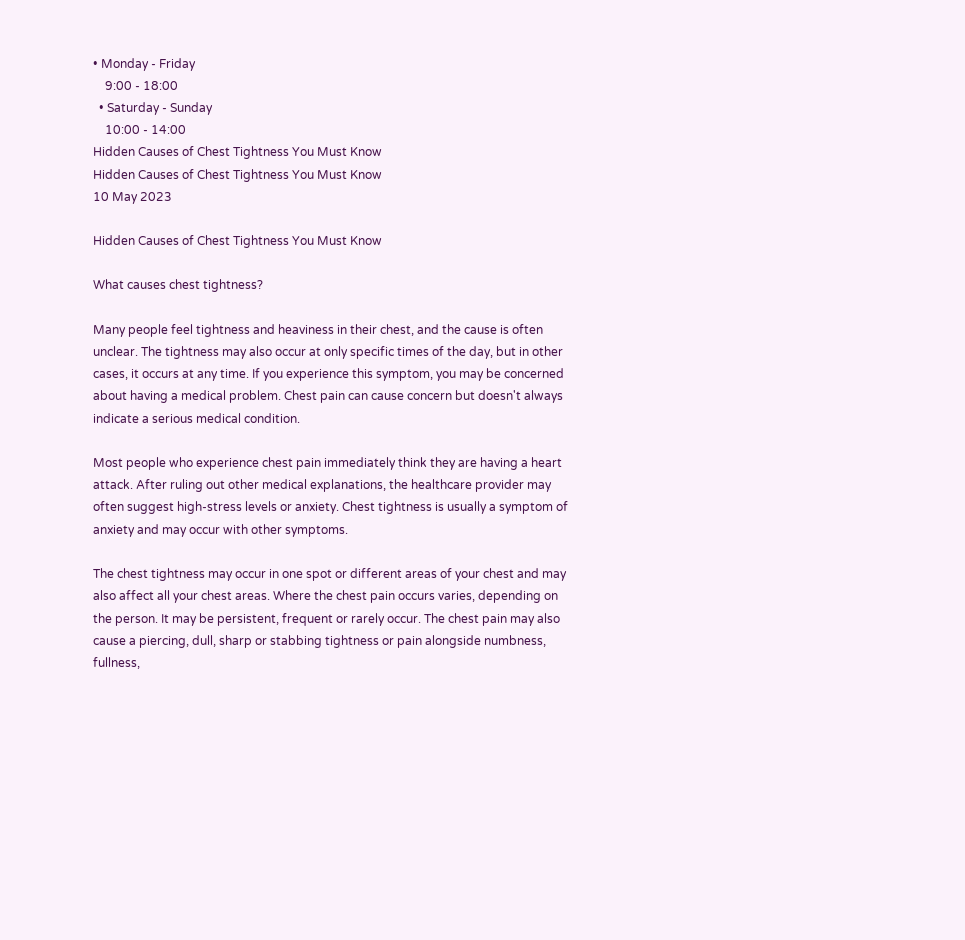• Monday - Friday
    9:00 - 18:00
  • Saturday - Sunday
    10:00 - 14:00
Hidden Causes of Chest Tightness You Must Know
Hidden Causes of Chest Tightness You Must Know
10 May 2023

Hidden Causes of Chest Tightness You Must Know

What causes chest tightness?

Many people feel tightness and heaviness in their chest, and the cause is often unclear. The tightness may also occur at only specific times of the day, but in other cases, it occurs at any time. If you experience this symptom, you may be concerned about having a medical problem. Chest pain can cause concern but doesn't always indicate a serious medical condition.

Most people who experience chest pain immediately think they are having a heart attack. After ruling out other medical explanations, the healthcare provider may often suggest high-stress levels or anxiety. Chest tightness is usually a symptom of anxiety and may occur with other symptoms.

The chest tightness may occur in one spot or different areas of your chest and may also affect all your chest areas. Where the chest pain occurs varies, depending on the person. It may be persistent, frequent or rarely occur. The chest pain may also cause a piercing, dull, sharp or stabbing tightness or pain alongside numbness, fullness,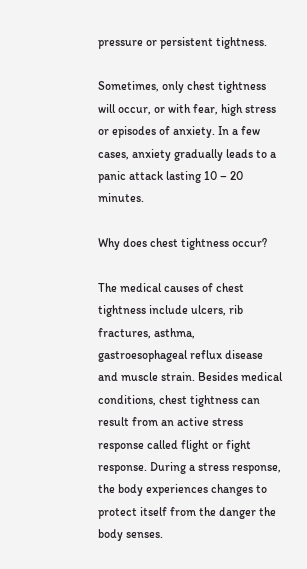pressure or persistent tightness.

Sometimes, only chest tightness will occur, or with fear, high stress or episodes of anxiety. In a few cases, anxiety gradually leads to a panic attack lasting 10 – 20 minutes.

Why does chest tightness occur?

The medical causes of chest tightness include ulcers, rib fractures, asthma, gastroesophageal reflux disease and muscle strain. Besides medical conditions, chest tightness can result from an active stress response called flight or fight response. During a stress response, the body experiences changes to protect itself from the danger the body senses.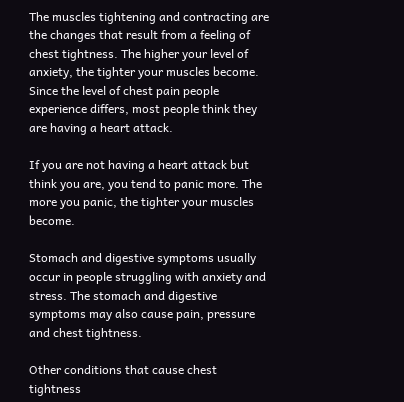The muscles tightening and contracting are the changes that result from a feeling of chest tightness. The higher your level of anxiety, the tighter your muscles become. Since the level of chest pain people experience differs, most people think they are having a heart attack.

If you are not having a heart attack but think you are, you tend to panic more. The more you panic, the tighter your muscles become.

Stomach and digestive symptoms usually occur in people struggling with anxiety and stress. The stomach and digestive symptoms may also cause pain, pressure and chest tightness.

Other conditions that cause chest tightness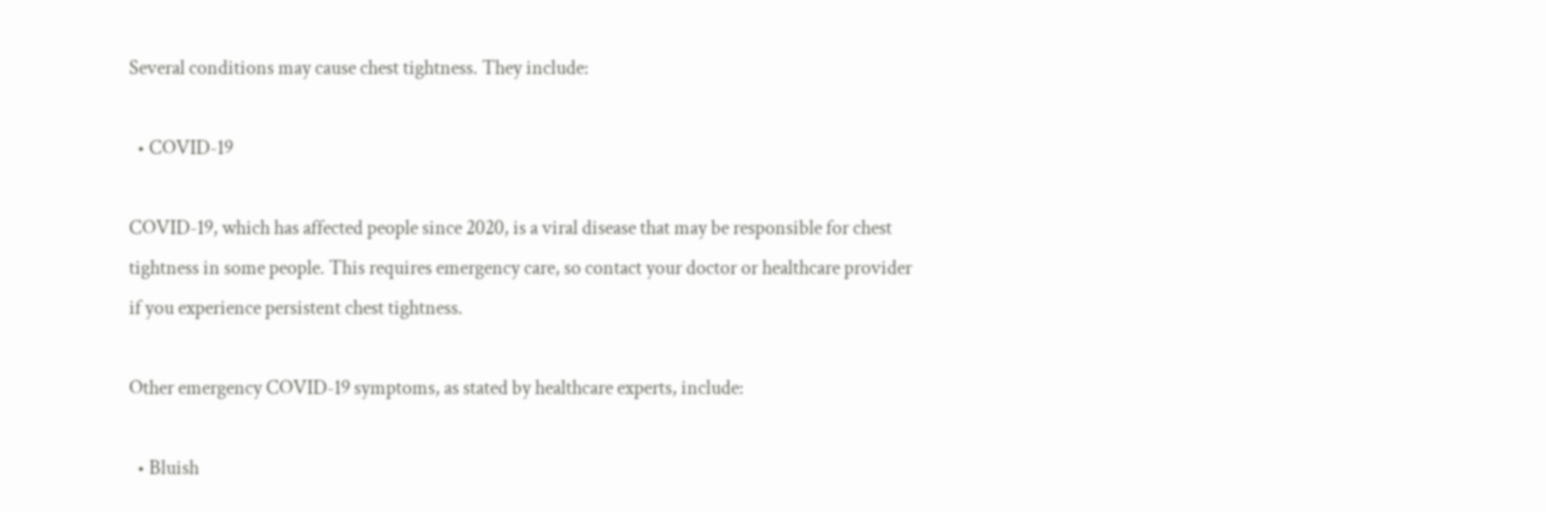Several conditions may cause chest tightness. They include:

  • COVID-19

COVID-19, which has affected people since 2020, is a viral disease that may be responsible for chest tightness in some people. This requires emergency care, so contact your doctor or healthcare provider if you experience persistent chest tightness.

Other emergency COVID-19 symptoms, as stated by healthcare experts, include:

  • Bluish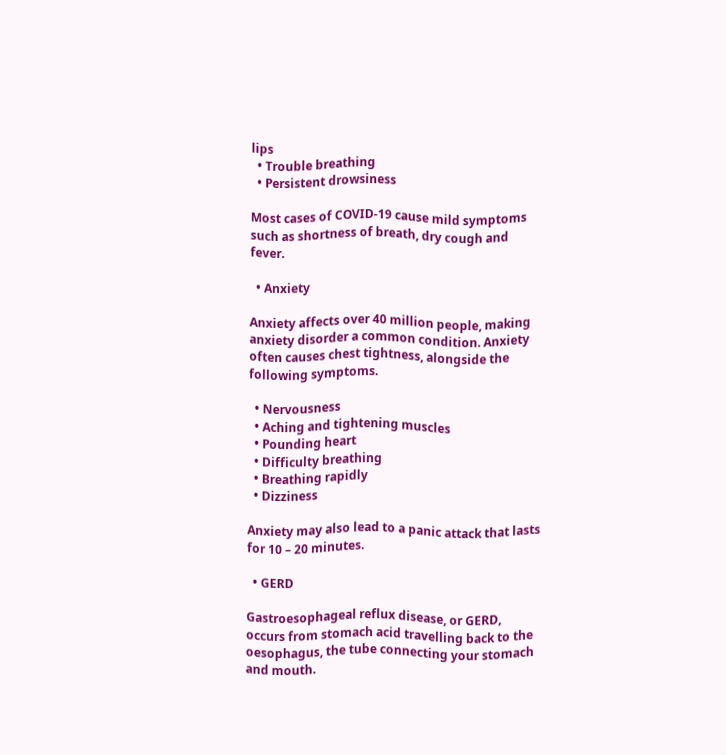lips
  • Trouble breathing
  • Persistent drowsiness

Most cases of COVID-19 cause mild symptoms such as shortness of breath, dry cough and fever.

  • Anxiety

Anxiety affects over 40 million people, making anxiety disorder a common condition. Anxiety often causes chest tightness, alongside the following symptoms.

  • Nervousness
  • Aching and tightening muscles
  • Pounding heart
  • Difficulty breathing
  • Breathing rapidly
  • Dizziness

Anxiety may also lead to a panic attack that lasts for 10 – 20 minutes.

  • GERD

Gastroesophageal reflux disease, or GERD, occurs from stomach acid travelling back to the oesophagus, the tube connecting your stomach and mouth.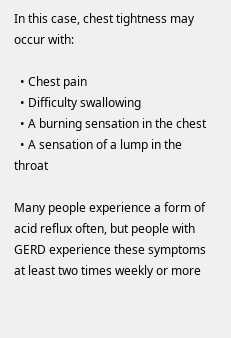In this case, chest tightness may occur with:

  • Chest pain
  • Difficulty swallowing
  • A burning sensation in the chest
  • A sensation of a lump in the throat

Many people experience a form of acid reflux often, but people with GERD experience these symptoms at least two times weekly or more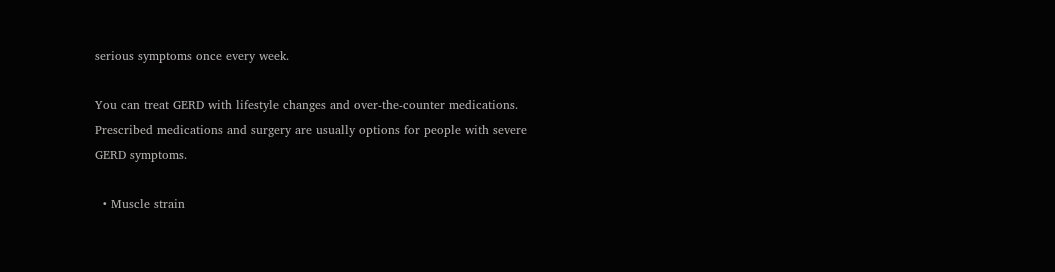serious symptoms once every week.

You can treat GERD with lifestyle changes and over-the-counter medications. Prescribed medications and surgery are usually options for people with severe GERD symptoms.

  • Muscle strain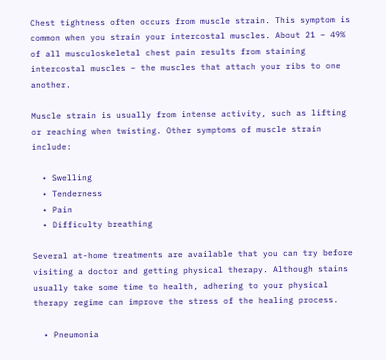Chest tightness often occurs from muscle strain. This symptom is common when you strain your intercostal muscles. About 21 – 49% of all musculoskeletal chest pain results from staining intercostal muscles – the muscles that attach your ribs to one another.

Muscle strain is usually from intense activity, such as lifting or reaching when twisting. Other symptoms of muscle strain include:

  • Swelling
  • Tenderness
  • Pain
  • Difficulty breathing

Several at-home treatments are available that you can try before visiting a doctor and getting physical therapy. Although stains usually take some time to health, adhering to your physical therapy regime can improve the stress of the healing process.

  • Pneumonia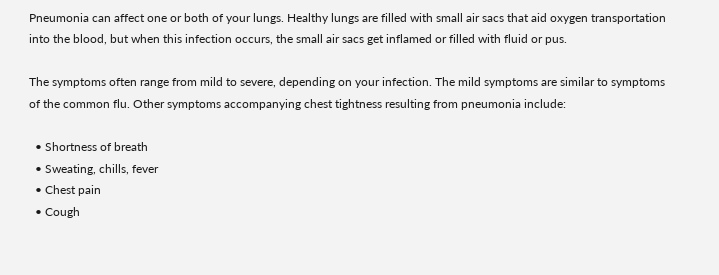Pneumonia can affect one or both of your lungs. Healthy lungs are filled with small air sacs that aid oxygen transportation into the blood, but when this infection occurs, the small air sacs get inflamed or filled with fluid or pus.

The symptoms often range from mild to severe, depending on your infection. The mild symptoms are similar to symptoms of the common flu. Other symptoms accompanying chest tightness resulting from pneumonia include:

  • Shortness of breath
  • Sweating, chills, fever
  • Chest pain
  • Cough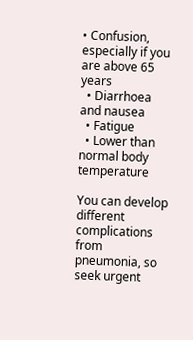• Confusion, especially if you are above 65 years
  • Diarrhoea and nausea
  • Fatigue
  • Lower than normal body temperature

You can develop different complications from pneumonia, so seek urgent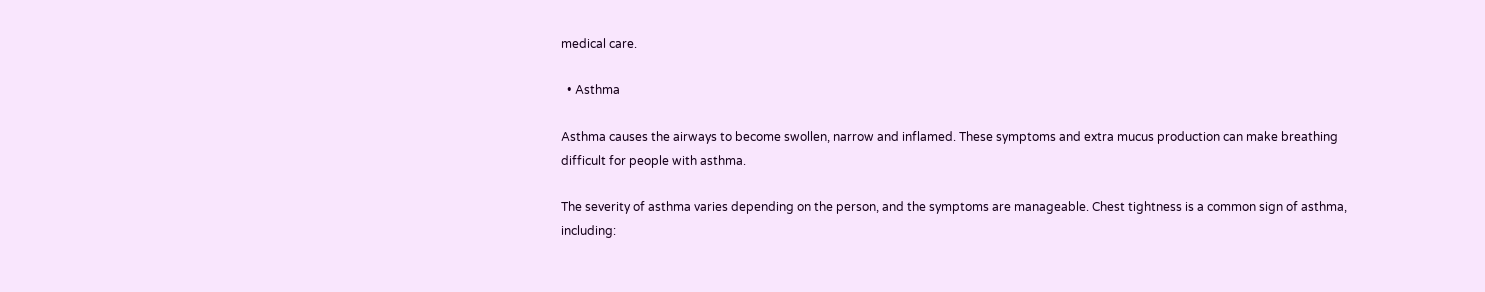medical care.

  • Asthma

Asthma causes the airways to become swollen, narrow and inflamed. These symptoms and extra mucus production can make breathing difficult for people with asthma.

The severity of asthma varies depending on the person, and the symptoms are manageable. Chest tightness is a common sign of asthma, including: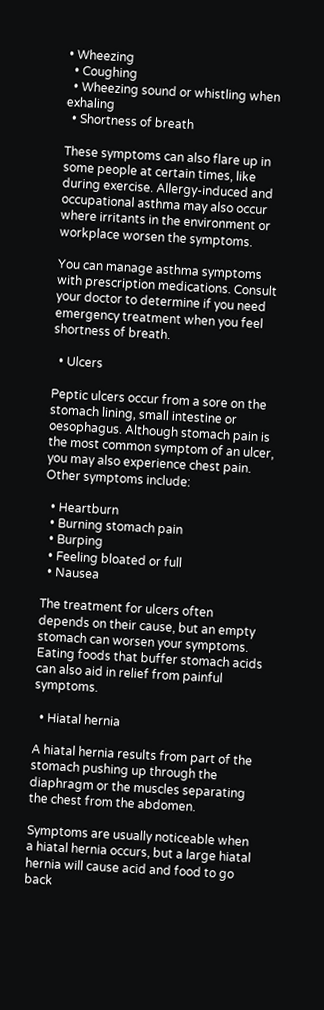• Wheezing
  • Coughing
  • Wheezing sound or whistling when exhaling
  • Shortness of breath

These symptoms can also flare up in some people at certain times, like during exercise. Allergy-induced and occupational asthma may also occur where irritants in the environment or workplace worsen the symptoms.

You can manage asthma symptoms with prescription medications. Consult your doctor to determine if you need emergency treatment when you feel shortness of breath.

  • Ulcers

Peptic ulcers occur from a sore on the stomach lining, small intestine or oesophagus. Although stomach pain is the most common symptom of an ulcer, you may also experience chest pain. Other symptoms include:

  • Heartburn
  • Burning stomach pain
  • Burping
  • Feeling bloated or full
  • Nausea

The treatment for ulcers often depends on their cause, but an empty stomach can worsen your symptoms. Eating foods that buffer stomach acids can also aid in relief from painful symptoms.

  • Hiatal hernia

A hiatal hernia results from part of the stomach pushing up through the diaphragm or the muscles separating the chest from the abdomen.

Symptoms are usually noticeable when a hiatal hernia occurs, but a large hiatal hernia will cause acid and food to go back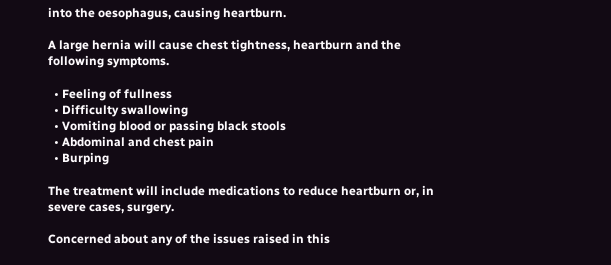into the oesophagus, causing heartburn.

A large hernia will cause chest tightness, heartburn and the following symptoms.

  • Feeling of fullness
  • Difficulty swallowing
  • Vomiting blood or passing black stools
  • Abdominal and chest pain
  • Burping

The treatment will include medications to reduce heartburn or, in severe cases, surgery.

Concerned about any of the issues raised in this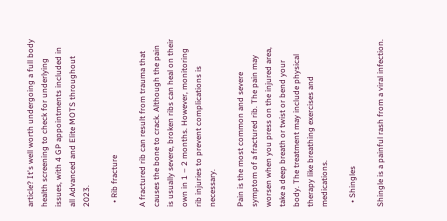article? It's well worth undergoing a full body health screening to check for underlying issues, with 4 GP appointments included in all Advanced and Elite MOTS throughout 2023.

  • Rib fracture

A fractured rib can result from trauma that causes the bone to crack. Although the pain is usually severe, broken ribs can heal on their own in 1 – 2 months. However, monitoring rib injuries to prevent complications is necessary.

Pain is the most common and severe symptom of a fractured rib. The pain may worsen when you press on the injured area, take a deep breath or twist or bend your body. The treatment may include physical therapy like breathing exercises and medications.

  • Shingles

Shingle is a painful rash from a viral infection.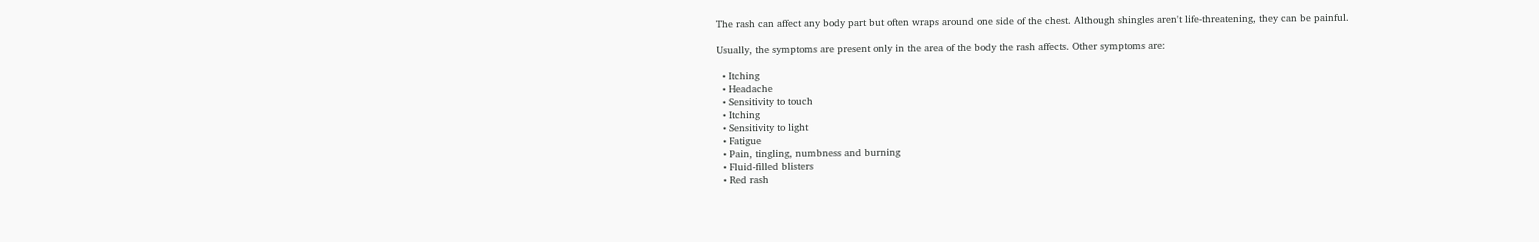The rash can affect any body part but often wraps around one side of the chest. Although shingles aren't life-threatening, they can be painful.

Usually, the symptoms are present only in the area of the body the rash affects. Other symptoms are:

  • Itching
  • Headache
  • Sensitivity to touch
  • Itching
  • Sensitivity to light
  • Fatigue
  • Pain, tingling, numbness and burning
  • Fluid-filled blisters
  • Red rash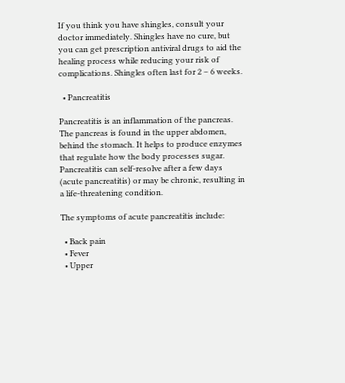If you think you have shingles, consult your doctor immediately. Shingles have no cure, but you can get prescription antiviral drugs to aid the healing process while reducing your risk of complications. Shingles often last for 2 – 6 weeks.

  • Pancreatitis

Pancreatitis is an inflammation of the pancreas. The pancreas is found in the upper abdomen, behind the stomach. It helps to produce enzymes that regulate how the body processes sugar. Pancreatitis can self-resolve after a few days (acute pancreatitis) or may be chronic, resulting in a life-threatening condition.

The symptoms of acute pancreatitis include:

  • Back pain
  • Fever
  • Upper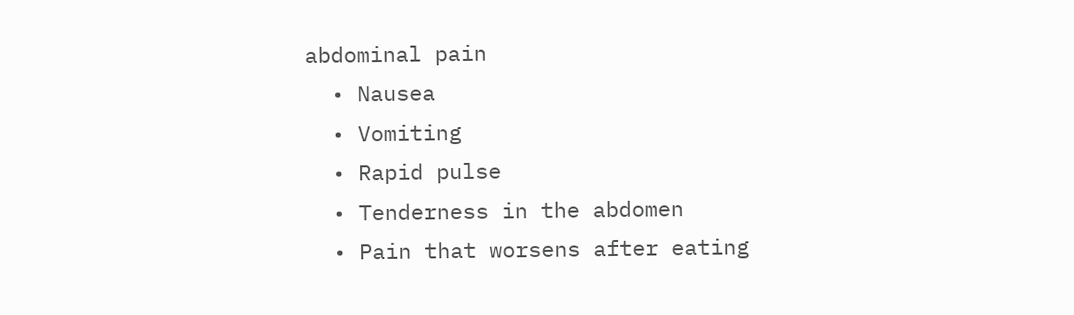abdominal pain
  • Nausea
  • Vomiting
  • Rapid pulse
  • Tenderness in the abdomen
  • Pain that worsens after eating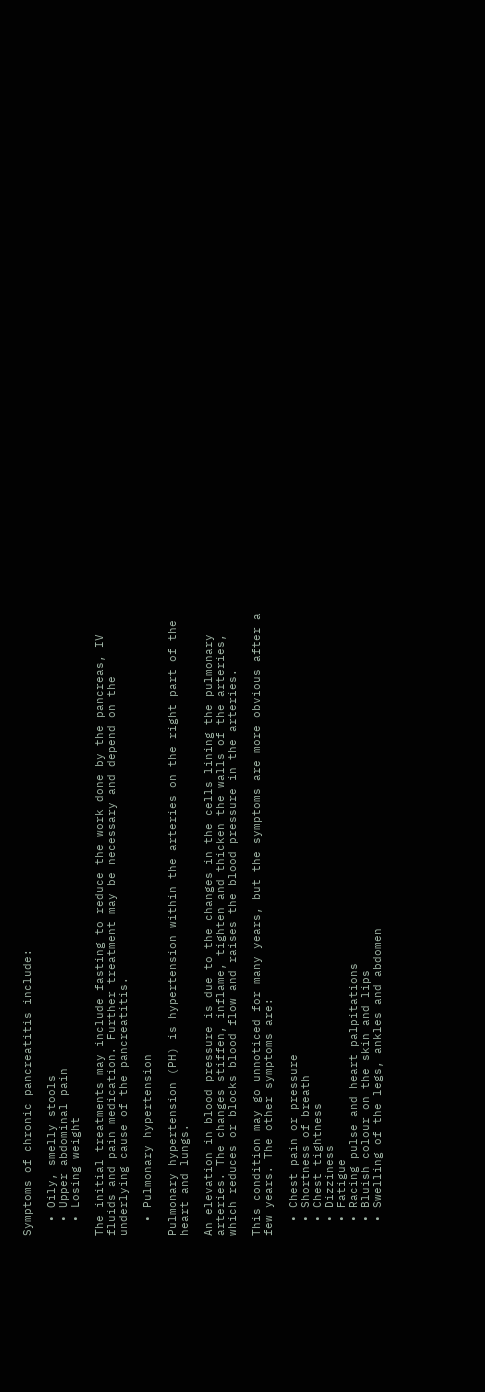Symptoms of chronic pancreatitis include:

  • Oily, smelly stools
  • Upper abdominal pain
  • Losing weight

The initial treatments may include fasting to reduce the work done by the pancreas, IV fluids and pain medication. Further treatment may be necessary and depend on the underlying cause of the pancreatitis.

  • Pulmonary hypertension

Pulmonary hypertension (PH) is hypertension within the arteries on the right part of the heart and lungs.

An elevation in blood pressure is due to the changes in the cells lining the pulmonary arteries. The changes stiffen, inflame, tighten and thicken the walls of the arteries, which reduces or blocks blood flow and raises the blood pressure in the arteries.

This condition may go unnoticed for many years, but the symptoms are more obvious after a few years. The other symptoms are:

  • Chest pain or pressure
  • Shortness of breath
  • Chest tightness
  • Dizziness
  • Fatigue
  • Racing pulse and heart palpitations
  • Bluish colour on the skin and lips
  • Swelling of the legs, ankles and abdomen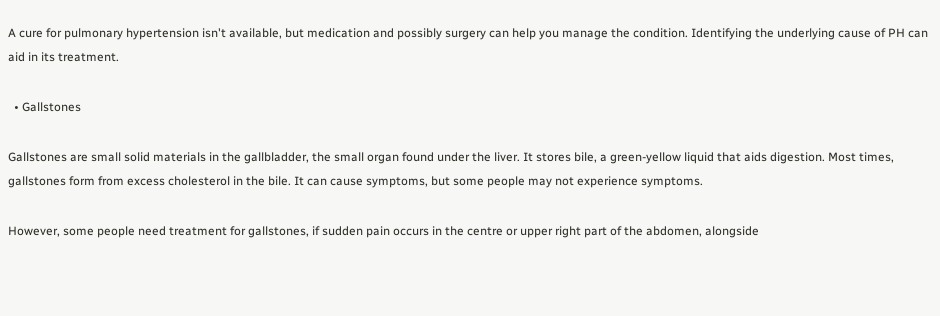A cure for pulmonary hypertension isn't available, but medication and possibly surgery can help you manage the condition. Identifying the underlying cause of PH can aid in its treatment.

  • Gallstones

Gallstones are small solid materials in the gallbladder, the small organ found under the liver. It stores bile, a green-yellow liquid that aids digestion. Most times, gallstones form from excess cholesterol in the bile. It can cause symptoms, but some people may not experience symptoms.

However, some people need treatment for gallstones, if sudden pain occurs in the centre or upper right part of the abdomen, alongside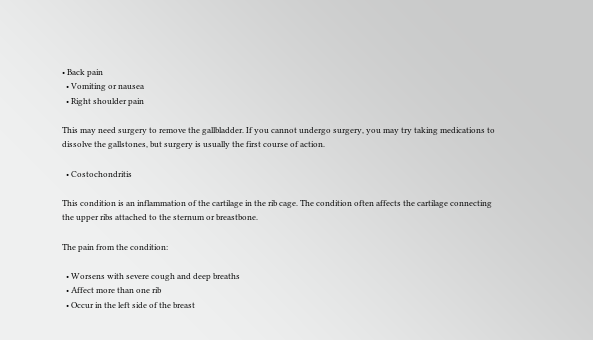• Back pain
  • Vomiting or nausea
  • Right shoulder pain

This may need surgery to remove the gallbladder. If you cannot undergo surgery, you may try taking medications to dissolve the gallstones, but surgery is usually the first course of action.

  • Costochondritis

This condition is an inflammation of the cartilage in the rib cage. The condition often affects the cartilage connecting the upper ribs attached to the sternum or breastbone.

The pain from the condition:

  • Worsens with severe cough and deep breaths
  • Affect more than one rib
  • Occur in the left side of the breast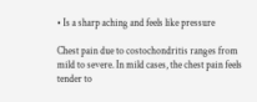• Is a sharp aching and feels like pressure

Chest pain due to costochondritis ranges from mild to severe. In mild cases, the chest pain feels tender to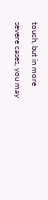touch, but in more severe cases, you may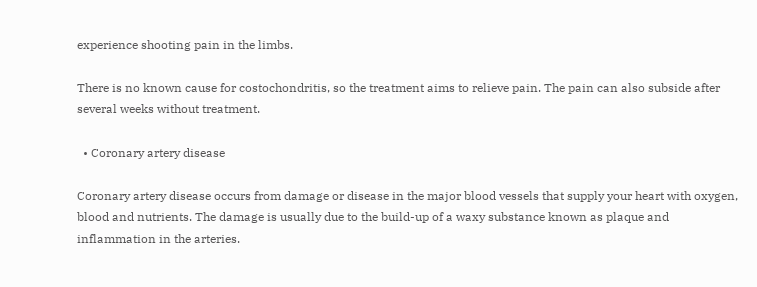experience shooting pain in the limbs.

There is no known cause for costochondritis, so the treatment aims to relieve pain. The pain can also subside after several weeks without treatment.

  • Coronary artery disease

Coronary artery disease occurs from damage or disease in the major blood vessels that supply your heart with oxygen, blood and nutrients. The damage is usually due to the build-up of a waxy substance known as plaque and inflammation in the arteries.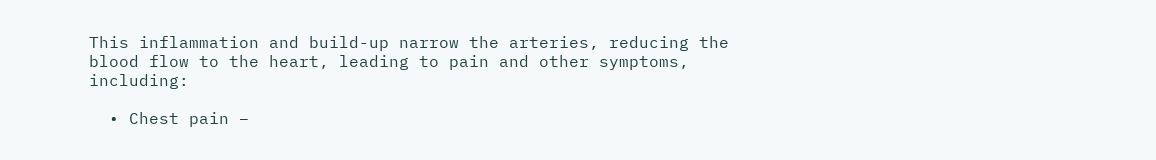This inflammation and build-up narrow the arteries, reducing the blood flow to the heart, leading to pain and other symptoms, including:

  • Chest pain –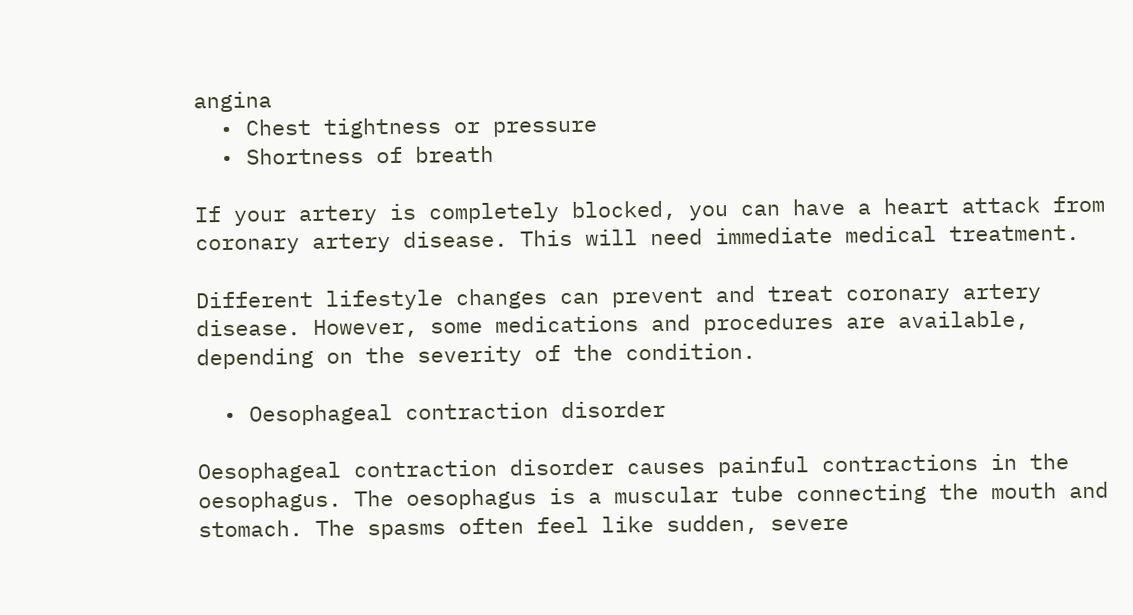angina
  • Chest tightness or pressure
  • Shortness of breath

If your artery is completely blocked, you can have a heart attack from coronary artery disease. This will need immediate medical treatment.

Different lifestyle changes can prevent and treat coronary artery disease. However, some medications and procedures are available, depending on the severity of the condition.

  • Oesophageal contraction disorder

Oesophageal contraction disorder causes painful contractions in the oesophagus. The oesophagus is a muscular tube connecting the mouth and stomach. The spasms often feel like sudden, severe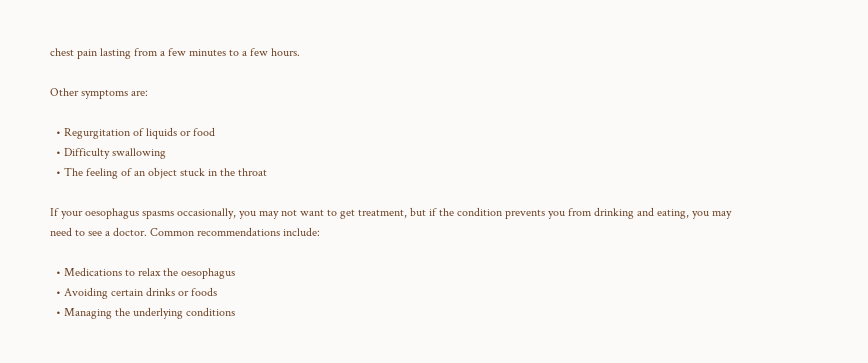chest pain lasting from a few minutes to a few hours.

Other symptoms are:

  • Regurgitation of liquids or food
  • Difficulty swallowing
  • The feeling of an object stuck in the throat

If your oesophagus spasms occasionally, you may not want to get treatment, but if the condition prevents you from drinking and eating, you may need to see a doctor. Common recommendations include:

  • Medications to relax the oesophagus
  • Avoiding certain drinks or foods
  • Managing the underlying conditions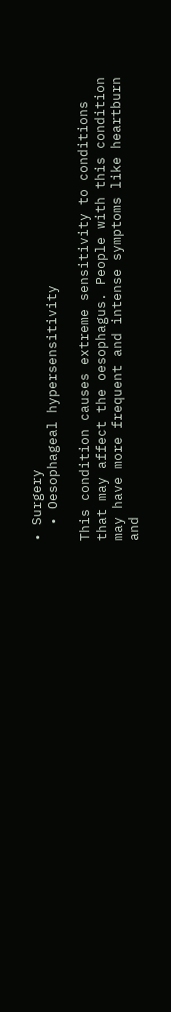• Surgery
  • Oesophageal hypersensitivity

This condition causes extreme sensitivity to conditions that may affect the oesophagus. People with this condition may have more frequent and intense symptoms like heartburn and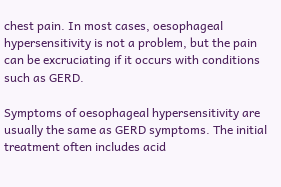chest pain. In most cases, oesophageal hypersensitivity is not a problem, but the pain can be excruciating if it occurs with conditions such as GERD.

Symptoms of oesophageal hypersensitivity are usually the same as GERD symptoms. The initial treatment often includes acid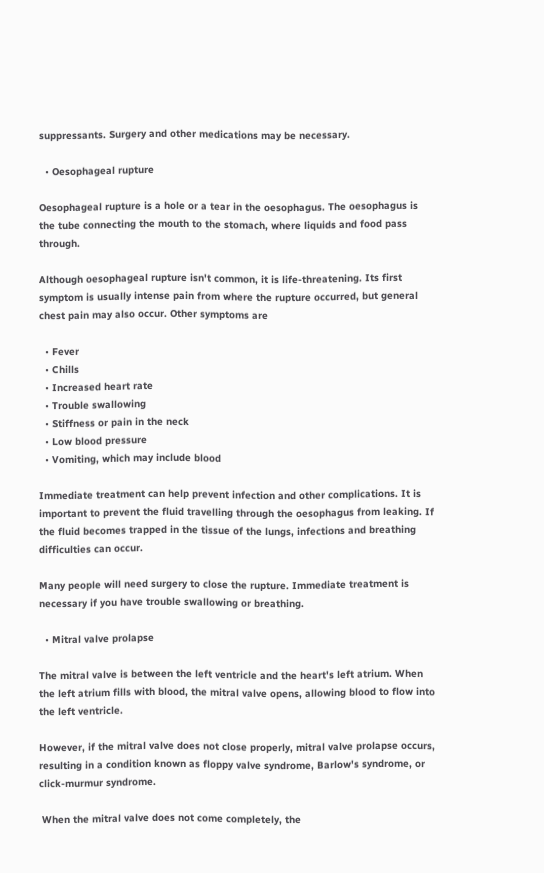suppressants. Surgery and other medications may be necessary.

  • Oesophageal rupture

Oesophageal rupture is a hole or a tear in the oesophagus. The oesophagus is the tube connecting the mouth to the stomach, where liquids and food pass through.

Although oesophageal rupture isn't common, it is life-threatening. Its first symptom is usually intense pain from where the rupture occurred, but general chest pain may also occur. Other symptoms are

  • Fever
  • Chills
  • Increased heart rate
  • Trouble swallowing
  • Stiffness or pain in the neck
  • Low blood pressure
  • Vomiting, which may include blood

Immediate treatment can help prevent infection and other complications. It is important to prevent the fluid travelling through the oesophagus from leaking. If the fluid becomes trapped in the tissue of the lungs, infections and breathing difficulties can occur.

Many people will need surgery to close the rupture. Immediate treatment is necessary if you have trouble swallowing or breathing.

  • Mitral valve prolapse

The mitral valve is between the left ventricle and the heart's left atrium. When the left atrium fills with blood, the mitral valve opens, allowing blood to flow into the left ventricle.

However, if the mitral valve does not close properly, mitral valve prolapse occurs, resulting in a condition known as floppy valve syndrome, Barlow's syndrome, or click-murmur syndrome.

 When the mitral valve does not come completely, the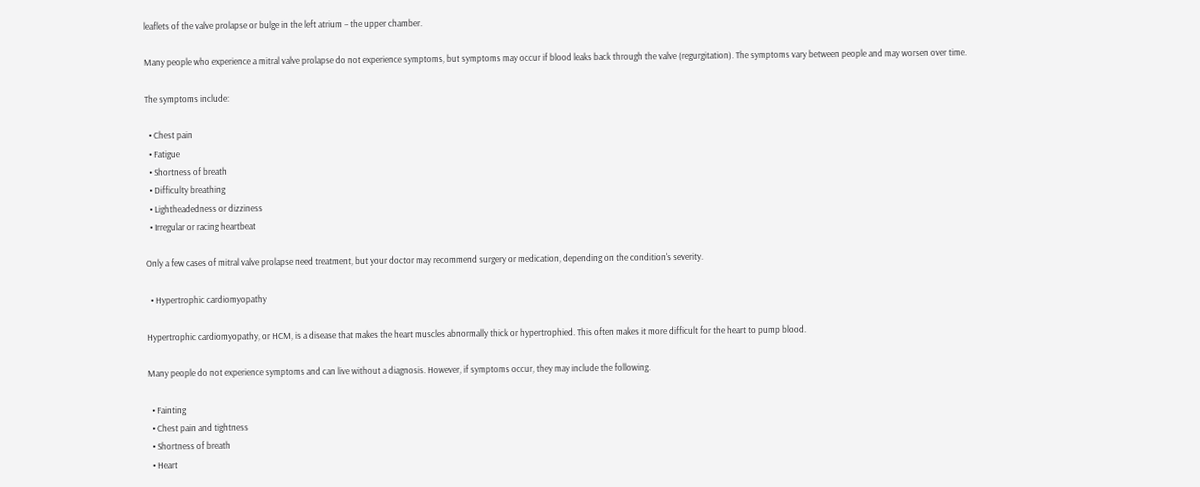leaflets of the valve prolapse or bulge in the left atrium – the upper chamber.

Many people who experience a mitral valve prolapse do not experience symptoms, but symptoms may occur if blood leaks back through the valve (regurgitation). The symptoms vary between people and may worsen over time.

The symptoms include:

  • Chest pain
  • Fatigue
  • Shortness of breath
  • Difficulty breathing
  • Lightheadedness or dizziness
  • Irregular or racing heartbeat

Only a few cases of mitral valve prolapse need treatment, but your doctor may recommend surgery or medication, depending on the condition's severity.

  • Hypertrophic cardiomyopathy

Hypertrophic cardiomyopathy, or HCM, is a disease that makes the heart muscles abnormally thick or hypertrophied. This often makes it more difficult for the heart to pump blood.

Many people do not experience symptoms and can live without a diagnosis. However, if symptoms occur, they may include the following.

  • Fainting
  • Chest pain and tightness
  • Shortness of breath
  • Heart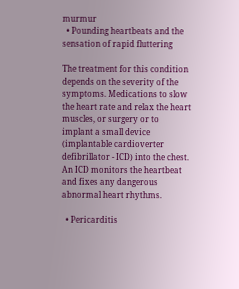murmur
  • Pounding heartbeats and the sensation of rapid fluttering

The treatment for this condition depends on the severity of the symptoms. Medications to slow the heart rate and relax the heart muscles, or surgery or to implant a small device (implantable cardioverter defibrillator - ICD) into the chest. An ICD monitors the heartbeat and fixes any dangerous abnormal heart rhythms.

  • Pericarditis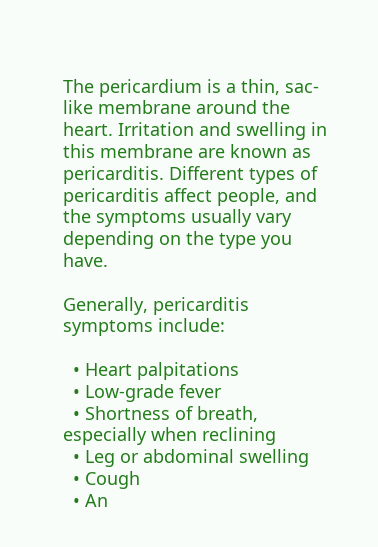The pericardium is a thin, sac-like membrane around the heart. Irritation and swelling in this membrane are known as pericarditis. Different types of pericarditis affect people, and the symptoms usually vary depending on the type you have.

Generally, pericarditis symptoms include:

  • Heart palpitations
  • Low-grade fever
  • Shortness of breath, especially when reclining
  • Leg or abdominal swelling
  • Cough
  • An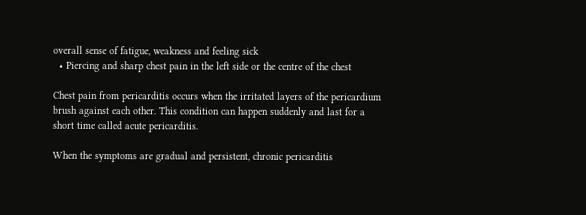overall sense of fatigue, weakness and feeling sick
  • Piercing and sharp chest pain in the left side or the centre of the chest

Chest pain from pericarditis occurs when the irritated layers of the pericardium brush against each other. This condition can happen suddenly and last for a short time called acute pericarditis.

When the symptoms are gradual and persistent, chronic pericarditis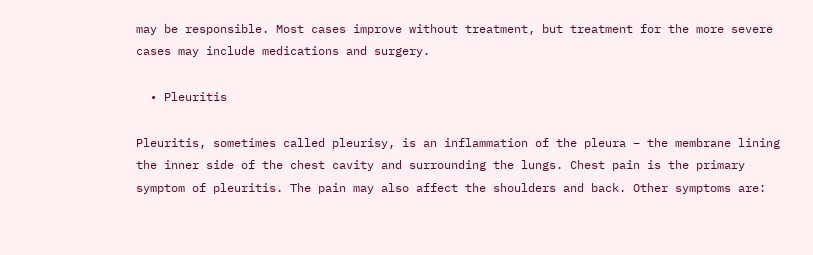may be responsible. Most cases improve without treatment, but treatment for the more severe cases may include medications and surgery.

  • Pleuritis

Pleuritis, sometimes called pleurisy, is an inflammation of the pleura – the membrane lining the inner side of the chest cavity and surrounding the lungs. Chest pain is the primary symptom of pleuritis. The pain may also affect the shoulders and back. Other symptoms are: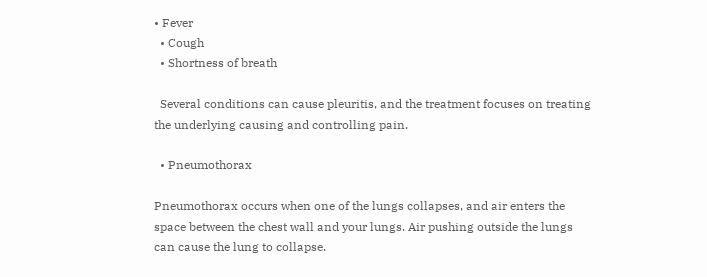• Fever
  • Cough
  • Shortness of breath

  Several conditions can cause pleuritis, and the treatment focuses on treating the underlying causing and controlling pain.

  • Pneumothorax

Pneumothorax occurs when one of the lungs collapses, and air enters the space between the chest wall and your lungs. Air pushing outside the lungs can cause the lung to collapse.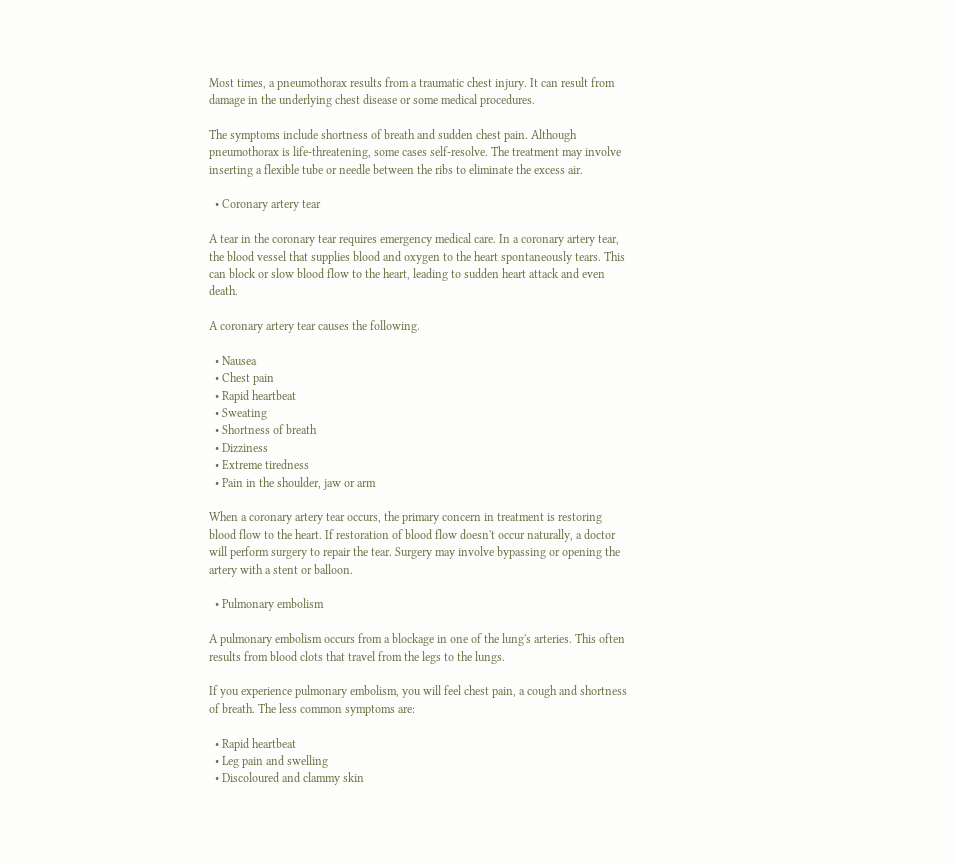Most times, a pneumothorax results from a traumatic chest injury. It can result from damage in the underlying chest disease or some medical procedures.

The symptoms include shortness of breath and sudden chest pain. Although pneumothorax is life-threatening, some cases self-resolve. The treatment may involve inserting a flexible tube or needle between the ribs to eliminate the excess air.

  • Coronary artery tear

A tear in the coronary tear requires emergency medical care. In a coronary artery tear, the blood vessel that supplies blood and oxygen to the heart spontaneously tears. This can block or slow blood flow to the heart, leading to sudden heart attack and even death.

A coronary artery tear causes the following.

  • Nausea
  • Chest pain
  • Rapid heartbeat
  • Sweating
  • Shortness of breath
  • Dizziness
  • Extreme tiredness
  • Pain in the shoulder, jaw or arm

When a coronary artery tear occurs, the primary concern in treatment is restoring blood flow to the heart. If restoration of blood flow doesn't occur naturally, a doctor will perform surgery to repair the tear. Surgery may involve bypassing or opening the artery with a stent or balloon.

  • Pulmonary embolism

A pulmonary embolism occurs from a blockage in one of the lung's arteries. This often results from blood clots that travel from the legs to the lungs.

If you experience pulmonary embolism, you will feel chest pain, a cough and shortness of breath. The less common symptoms are:

  • Rapid heartbeat
  • Leg pain and swelling
  • Discoloured and clammy skin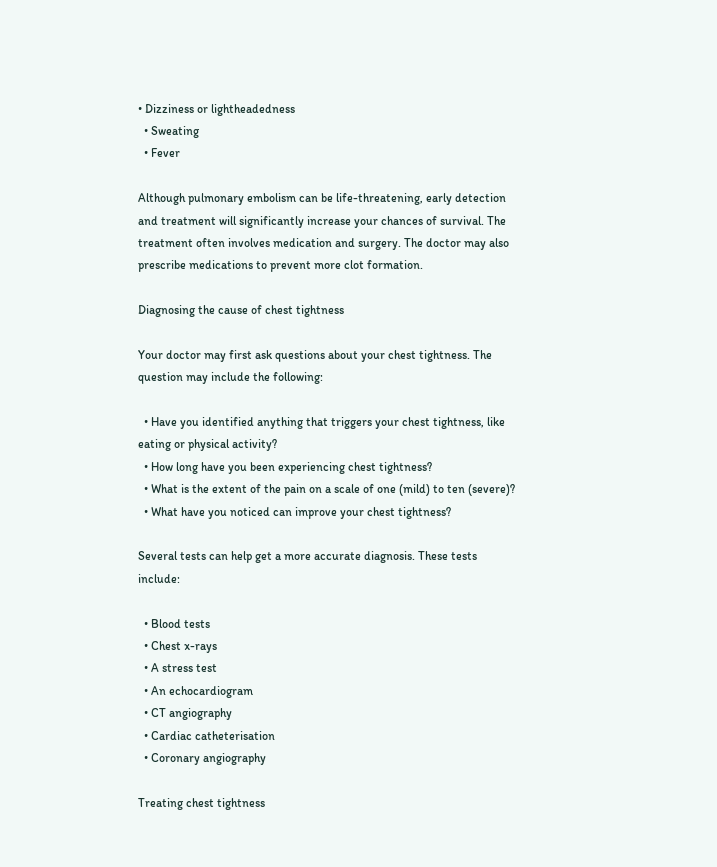• Dizziness or lightheadedness
  • Sweating
  • Fever

Although pulmonary embolism can be life-threatening, early detection and treatment will significantly increase your chances of survival. The treatment often involves medication and surgery. The doctor may also prescribe medications to prevent more clot formation.

Diagnosing the cause of chest tightness

Your doctor may first ask questions about your chest tightness. The question may include the following:

  • Have you identified anything that triggers your chest tightness, like eating or physical activity?
  • How long have you been experiencing chest tightness?
  • What is the extent of the pain on a scale of one (mild) to ten (severe)?
  • What have you noticed can improve your chest tightness?

Several tests can help get a more accurate diagnosis. These tests include:

  • Blood tests
  • Chest x-rays
  • A stress test
  • An echocardiogram
  • CT angiography
  • Cardiac catheterisation
  • Coronary angiography

Treating chest tightness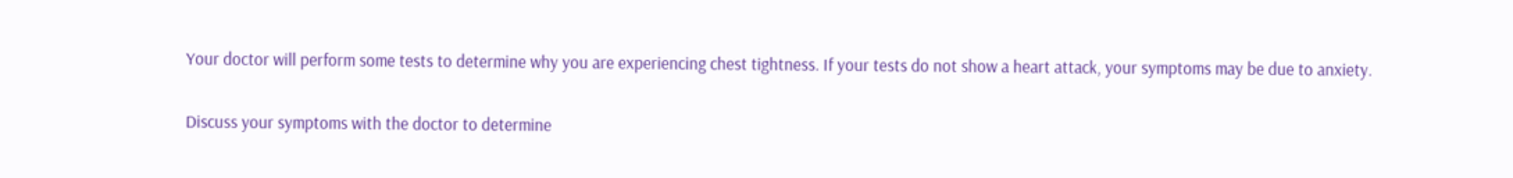Your doctor will perform some tests to determine why you are experiencing chest tightness. If your tests do not show a heart attack, your symptoms may be due to anxiety.

Discuss your symptoms with the doctor to determine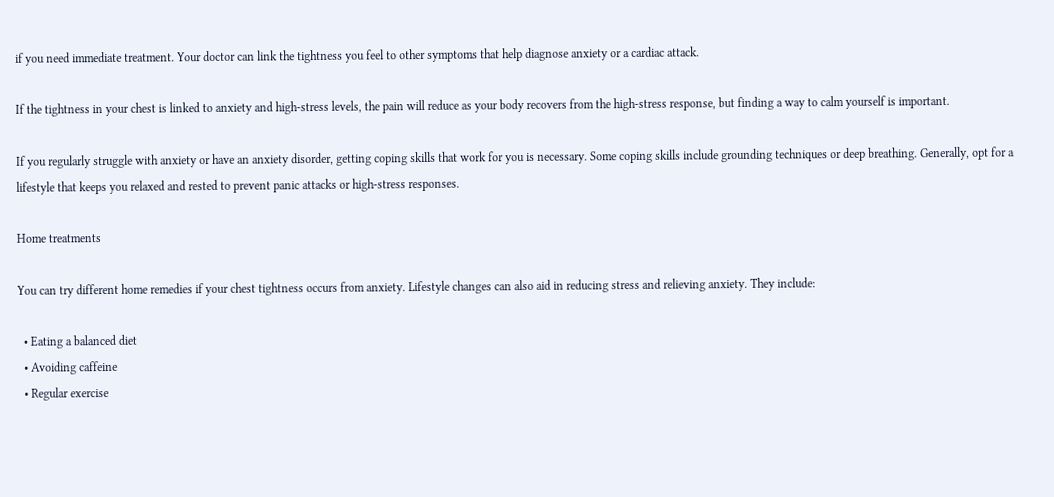if you need immediate treatment. Your doctor can link the tightness you feel to other symptoms that help diagnose anxiety or a cardiac attack.

If the tightness in your chest is linked to anxiety and high-stress levels, the pain will reduce as your body recovers from the high-stress response, but finding a way to calm yourself is important.

If you regularly struggle with anxiety or have an anxiety disorder, getting coping skills that work for you is necessary. Some coping skills include grounding techniques or deep breathing. Generally, opt for a lifestyle that keeps you relaxed and rested to prevent panic attacks or high-stress responses.

Home treatments

You can try different home remedies if your chest tightness occurs from anxiety. Lifestyle changes can also aid in reducing stress and relieving anxiety. They include:

  • Eating a balanced diet
  • Avoiding caffeine
  • Regular exercise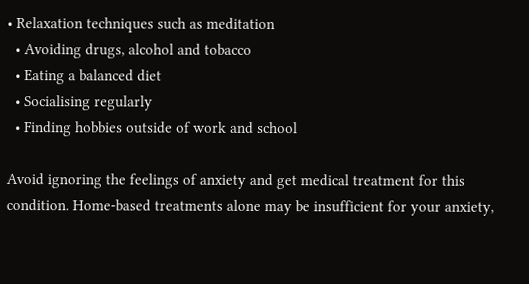• Relaxation techniques such as meditation
  • Avoiding drugs, alcohol and tobacco
  • Eating a balanced diet
  • Socialising regularly
  • Finding hobbies outside of work and school

Avoid ignoring the feelings of anxiety and get medical treatment for this condition. Home-based treatments alone may be insufficient for your anxiety,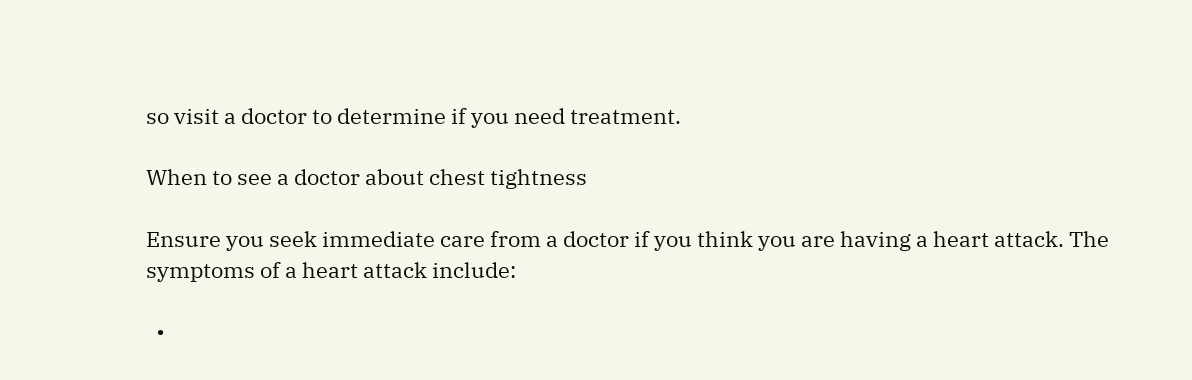so visit a doctor to determine if you need treatment.

When to see a doctor about chest tightness

Ensure you seek immediate care from a doctor if you think you are having a heart attack. The symptoms of a heart attack include:

  •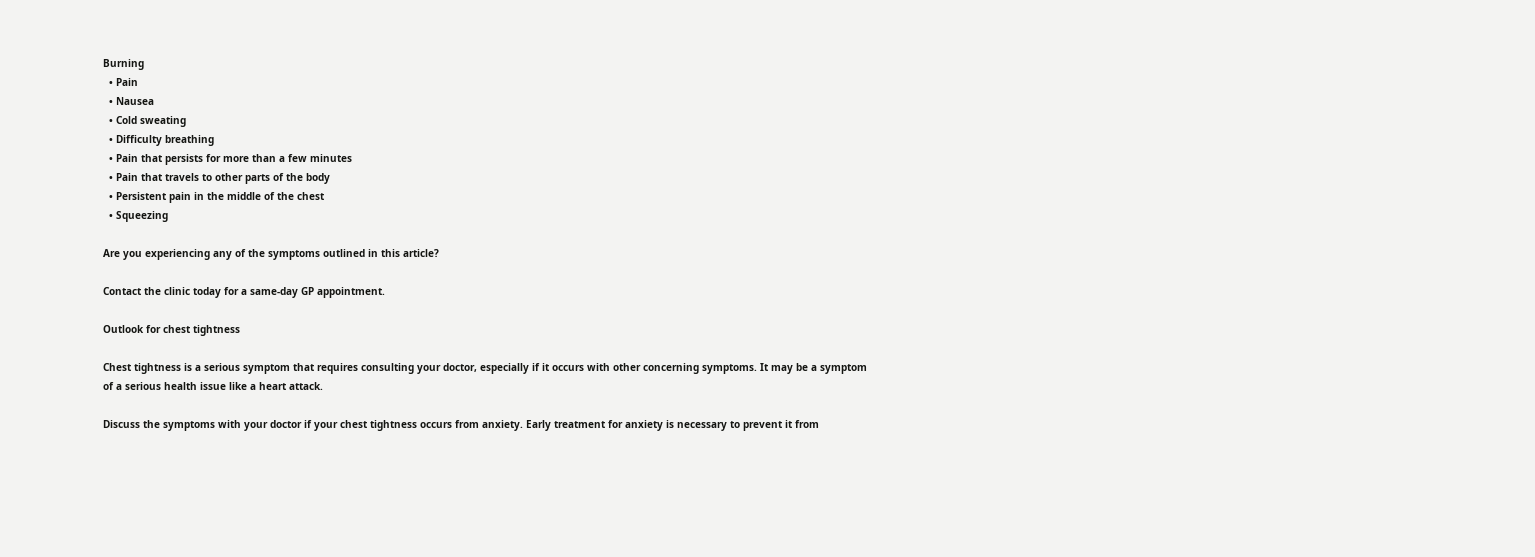Burning
  • Pain
  • Nausea
  • Cold sweating
  • Difficulty breathing
  • Pain that persists for more than a few minutes
  • Pain that travels to other parts of the body
  • Persistent pain in the middle of the chest
  • Squeezing

Are you experiencing any of the symptoms outlined in this article?

Contact the clinic today for a same-day GP appointment.

Outlook for chest tightness

Chest tightness is a serious symptom that requires consulting your doctor, especially if it occurs with other concerning symptoms. It may be a symptom of a serious health issue like a heart attack.

Discuss the symptoms with your doctor if your chest tightness occurs from anxiety. Early treatment for anxiety is necessary to prevent it from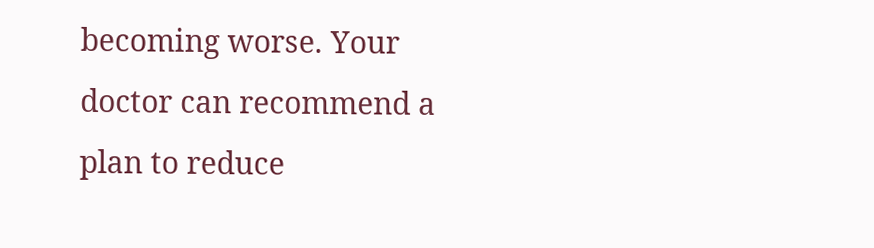becoming worse. Your doctor can recommend a plan to reduce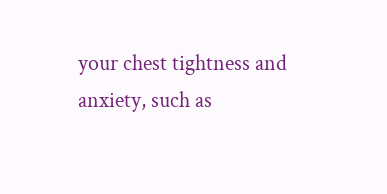your chest tightness and anxiety, such as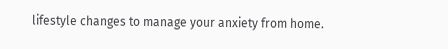lifestyle changes to manage your anxiety from home.